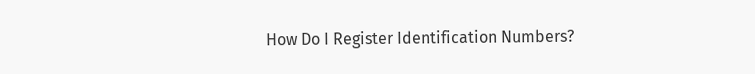How Do I Register Identification Numbers?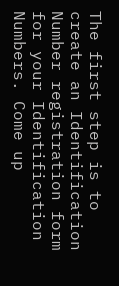The first step is to create an Identification Number registration form for your Identification Numbers. Come up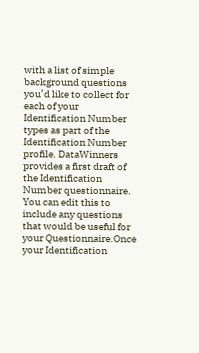with a list of simple background questions you’d like to collect for each of your Identification Number types as part of the Identification Number profile. DataWinners provides a first draft of the Identification Number questionnaire. You can edit this to include any questions that would be useful for your Questionnaire.Once your Identification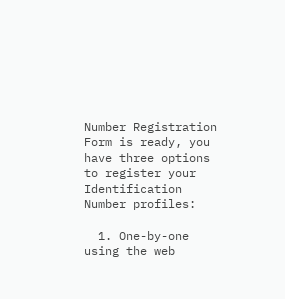Number Registration Form is ready, you have three options to register your Identification Number profiles:

  1. One-by-one using the web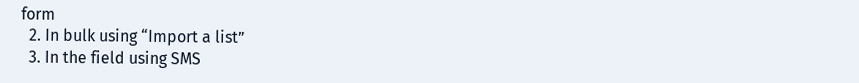form
  2. In bulk using “Import a list”
  3. In the field using SMS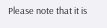Please note that it is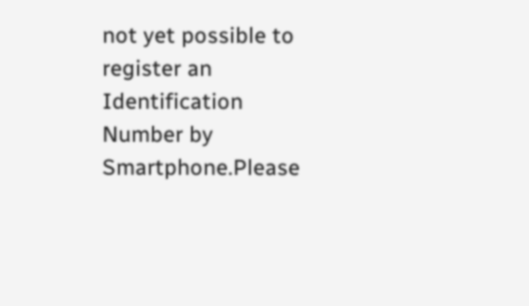not yet possible to register an Identification Number by Smartphone.Please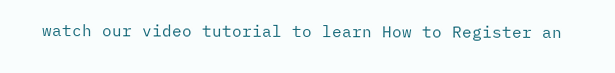watch our video tutorial to learn How to Register an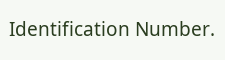Identification Number.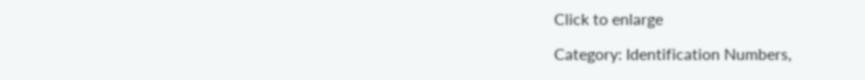Click to enlarge

Category: Identification Numbers,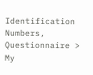Identification Numbers, Questionnaire > My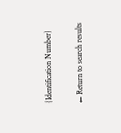{Identification Number}

← Return to search results